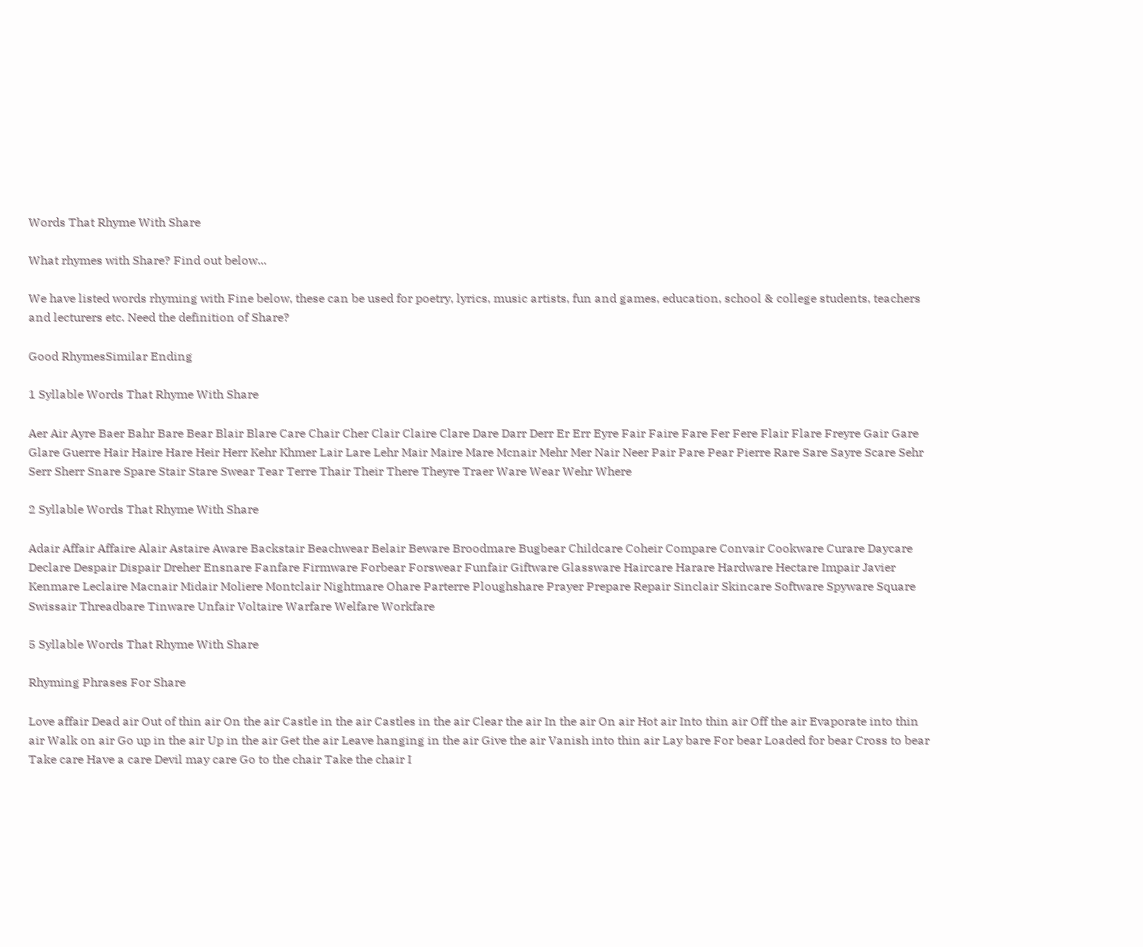Words That Rhyme With Share

What rhymes with Share? Find out below...

We have listed words rhyming with Fine below, these can be used for poetry, lyrics, music artists, fun and games, education, school & college students, teachers and lecturers etc. Need the definition of Share?

Good RhymesSimilar Ending

1 Syllable Words That Rhyme With Share

Aer Air Ayre Baer Bahr Bare Bear Blair Blare Care Chair Cher Clair Claire Clare Dare Darr Derr Er Err Eyre Fair Faire Fare Fer Fere Flair Flare Freyre Gair Gare Glare Guerre Hair Haire Hare Heir Herr Kehr Khmer Lair Lare Lehr Mair Maire Mare Mcnair Mehr Mer Nair Neer Pair Pare Pear Pierre Rare Sare Sayre Scare Sehr Serr Sherr Snare Spare Stair Stare Swear Tear Terre Thair Their There Theyre Traer Ware Wear Wehr Where

2 Syllable Words That Rhyme With Share

Adair Affair Affaire Alair Astaire Aware Backstair Beachwear Belair Beware Broodmare Bugbear Childcare Coheir Compare Convair Cookware Curare Daycare Declare Despair Dispair Dreher Ensnare Fanfare Firmware Forbear Forswear Funfair Giftware Glassware Haircare Harare Hardware Hectare Impair Javier Kenmare Leclaire Macnair Midair Moliere Montclair Nightmare Ohare Parterre Ploughshare Prayer Prepare Repair Sinclair Skincare Software Spyware Square Swissair Threadbare Tinware Unfair Voltaire Warfare Welfare Workfare

5 Syllable Words That Rhyme With Share

Rhyming Phrases For Share

Love affair Dead air Out of thin air On the air Castle in the air Castles in the air Clear the air In the air On air Hot air Into thin air Off the air Evaporate into thin air Walk on air Go up in the air Up in the air Get the air Leave hanging in the air Give the air Vanish into thin air Lay bare For bear Loaded for bear Cross to bear Take care Have a care Devil may care Go to the chair Take the chair I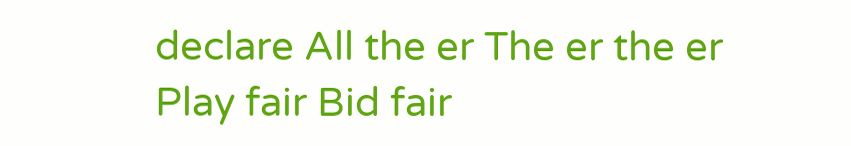declare All the er The er the er Play fair Bid fair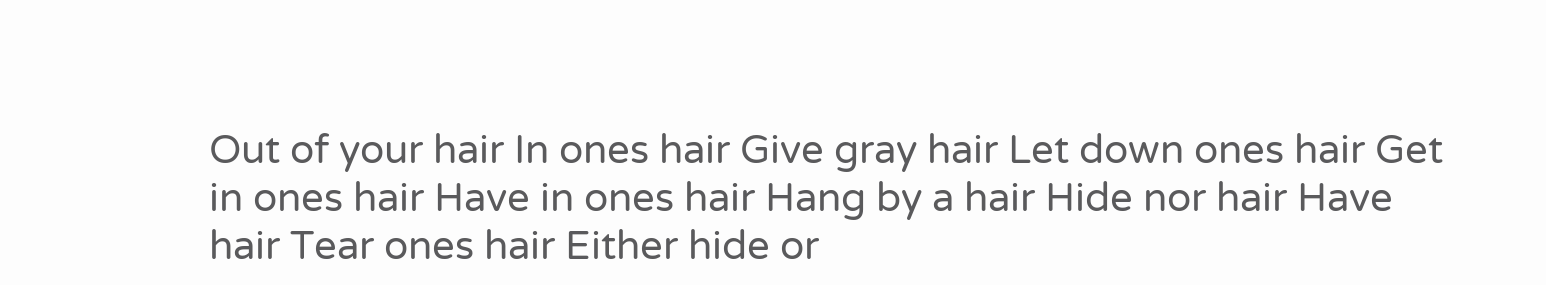Out of your hair In ones hair Give gray hair Let down ones hair Get in ones hair Have in ones hair Hang by a hair Hide nor hair Have hair Tear ones hair Either hide or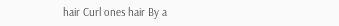hair Curl ones hair By a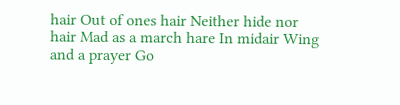hair Out of ones hair Neither hide nor hair Mad as a march hare In midair Wing and a prayer Go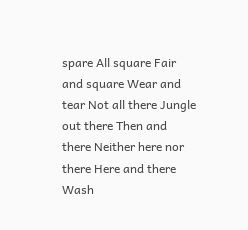spare All square Fair and square Wear and tear Not all there Jungle out there Then and there Neither here nor there Here and there Wash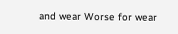and wear Worse for wear